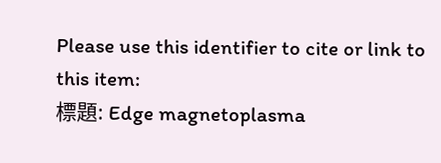Please use this identifier to cite or link to this item:
標題: Edge magnetoplasma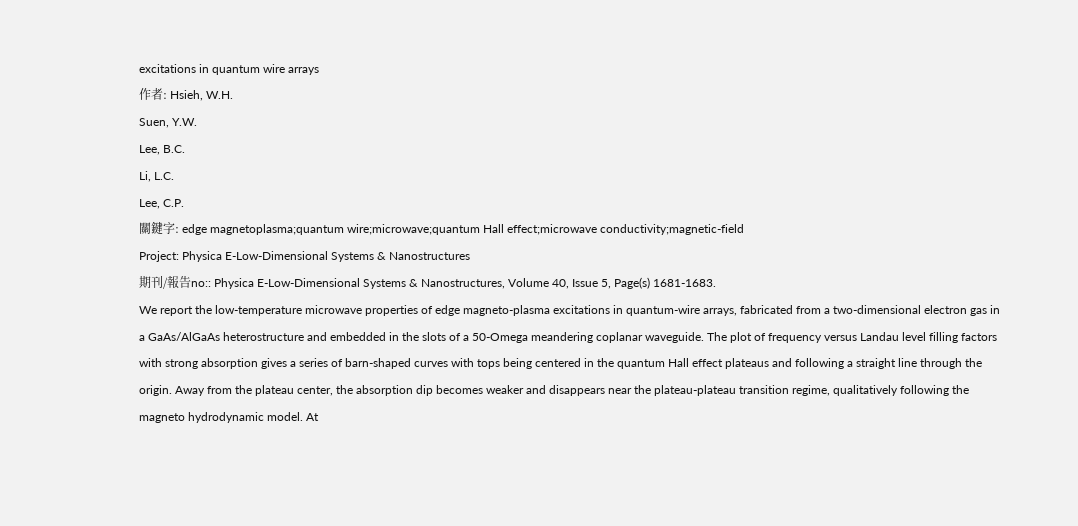excitations in quantum wire arrays
作者: Hsieh, W.H.
Suen, Y.W.
Lee, B.C.
Li, L.C.
Lee, C.P.
關鍵字: edge magnetoplasma;quantum wire;microwave;quantum Hall effect;microwave conductivity;magnetic-field
Project: Physica E-Low-Dimensional Systems & Nanostructures
期刊/報告no:: Physica E-Low-Dimensional Systems & Nanostructures, Volume 40, Issue 5, Page(s) 1681-1683.
We report the low-temperature microwave properties of edge magneto-plasma excitations in quantum-wire arrays, fabricated from a two-dimensional electron gas in a GaAs/AlGaAs heterostructure and embedded in the slots of a 50-Omega meandering coplanar waveguide. The plot of frequency versus Landau level filling factors with strong absorption gives a series of barn-shaped curves with tops being centered in the quantum Hall effect plateaus and following a straight line through the origin. Away from the plateau center, the absorption dip becomes weaker and disappears near the plateau-plateau transition regime, qualitatively following the magneto hydrodynamic model. At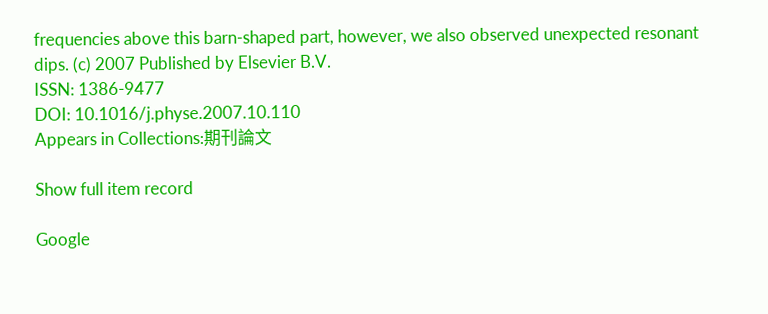frequencies above this barn-shaped part, however, we also observed unexpected resonant dips. (c) 2007 Published by Elsevier B.V.
ISSN: 1386-9477
DOI: 10.1016/j.physe.2007.10.110
Appears in Collections:期刊論文

Show full item record

Google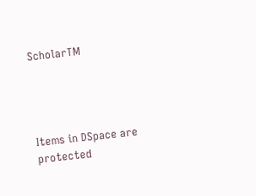ScholarTM




Items in DSpace are protected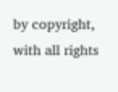by copyright, with all rights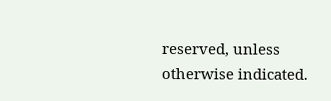reserved, unless otherwise indicated.